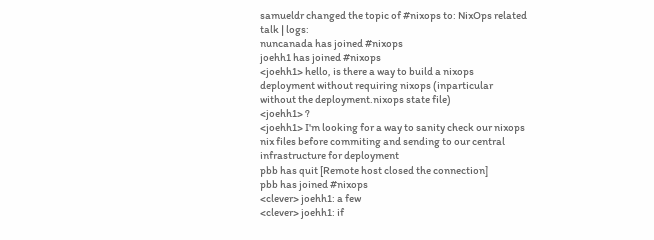samueldr changed the topic of #nixops to: NixOps related talk | logs:
nuncanada has joined #nixops
joehh1 has joined #nixops
<joehh1> hello, is there a way to build a nixops deployment without requiring nixops (inparticular without the deployment.nixops state file)
<joehh1> ?
<joehh1> I'm looking for a way to sanity check our nixops nix files before commiting and sending to our central infrastructure for deployment
pbb has quit [Remote host closed the connection]
pbb has joined #nixops
<clever> joehh1: a few
<clever> joehh1: if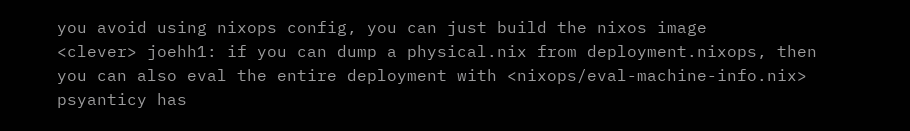you avoid using nixops config, you can just build the nixos image
<clever> joehh1: if you can dump a physical.nix from deployment.nixops, then you can also eval the entire deployment with <nixops/eval-machine-info.nix>
psyanticy has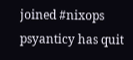joined #nixops
psyanticy has quit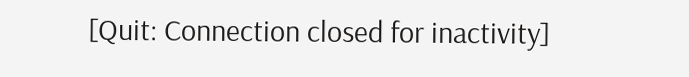[Quit: Connection closed for inactivity]